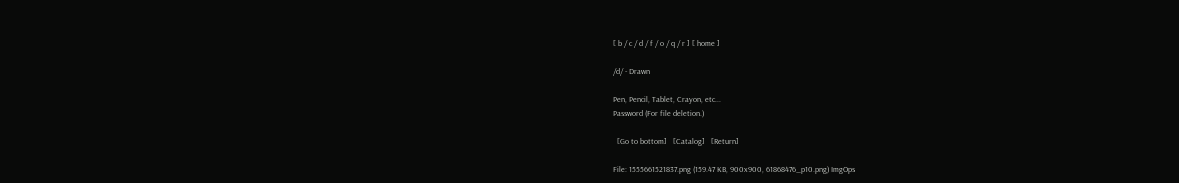[ b / c / d / f / o / q / r ] [ home ]

/d/ - Drawn

Pen, Pencil, Tablet, Crayon, etc...
Password (For file deletion.)

  [Go to bottom]   [Catalog]   [Return]

File: 1555661521837.png (159.47 KB, 900x900, 61868476_p10.png) ImgOps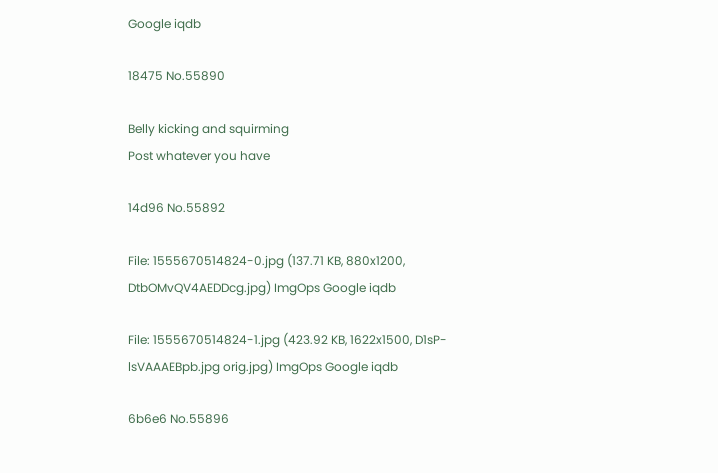Google iqdb

18475 No.55890

Belly kicking and squirming
Post whatever you have

14d96 No.55892

File: 1555670514824-0.jpg (137.71 KB, 880x1200, DtbOMvQV4AEDDcg.jpg) ImgOps Google iqdb

File: 1555670514824-1.jpg (423.92 KB, 1622x1500, D1sP-lsVAAAEBpb.jpg orig.jpg) ImgOps Google iqdb

6b6e6 No.55896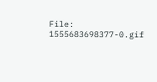File: 1555683698377-0.gif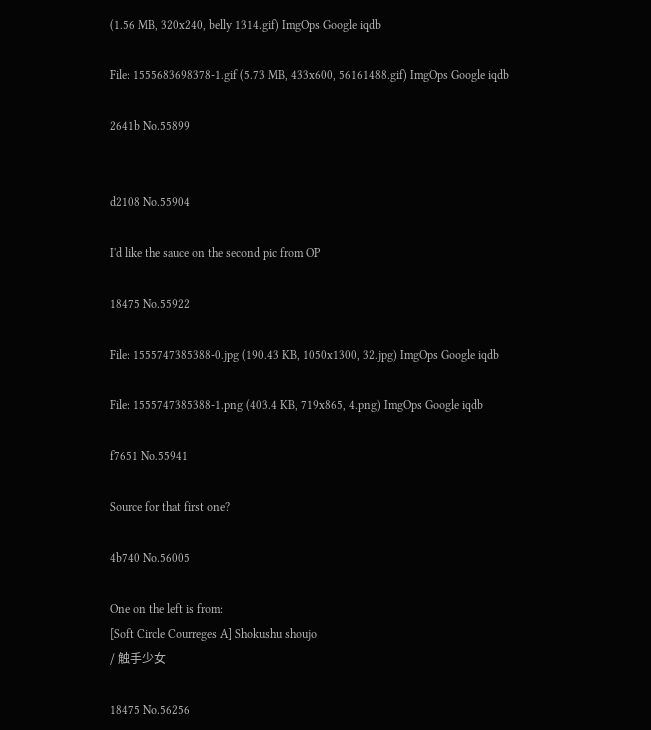(1.56 MB, 320x240, belly 1314.gif) ImgOps Google iqdb

File: 1555683698378-1.gif (5.73 MB, 433x600, 56161488.gif) ImgOps Google iqdb

2641b No.55899


d2108 No.55904

I'd like the sauce on the second pic from OP

18475 No.55922

File: 1555747385388-0.jpg (190.43 KB, 1050x1300, 32.jpg) ImgOps Google iqdb

File: 1555747385388-1.png (403.4 KB, 719x865, 4.png) ImgOps Google iqdb

f7651 No.55941

Source for that first one?

4b740 No.56005

One on the left is from:
[Soft Circle Courreges A] Shokushu shoujo
/ 触手少女

18475 No.56256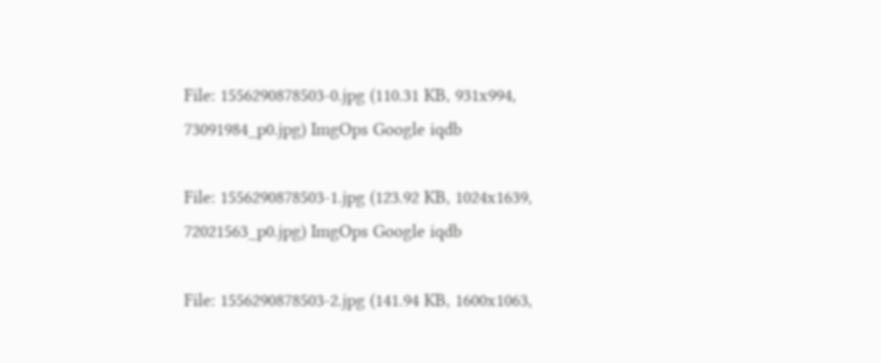File: 1556290878503-0.jpg (110.31 KB, 931x994, 73091984_p0.jpg) ImgOps Google iqdb

File: 1556290878503-1.jpg (123.92 KB, 1024x1639, 72021563_p0.jpg) ImgOps Google iqdb

File: 1556290878503-2.jpg (141.94 KB, 1600x1063,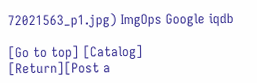72021563_p1.jpg) ImgOps Google iqdb

[Go to top] [Catalog] [Return][Post a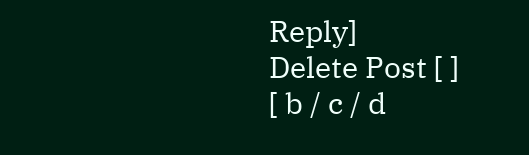Reply]
Delete Post [ ]
[ b / c / d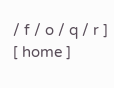/ f / o / q / r ] [ home ]